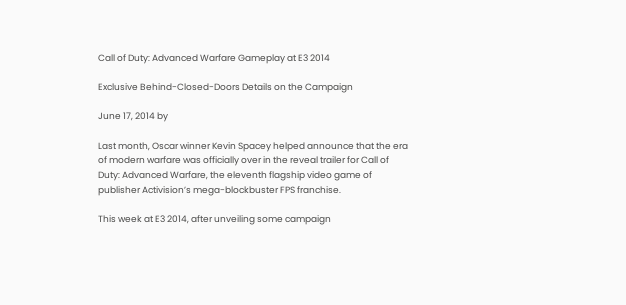Call of Duty: Advanced Warfare Gameplay at E3 2014

Exclusive Behind-Closed-Doors Details on the Campaign

June 17, 2014 by

Last month, Oscar winner Kevin Spacey helped announce that the era of modern warfare was officially over in the reveal trailer for Call of Duty: Advanced Warfare, the eleventh flagship video game of publisher Activision’s mega-blockbuster FPS franchise.

This week at E3 2014, after unveiling some campaign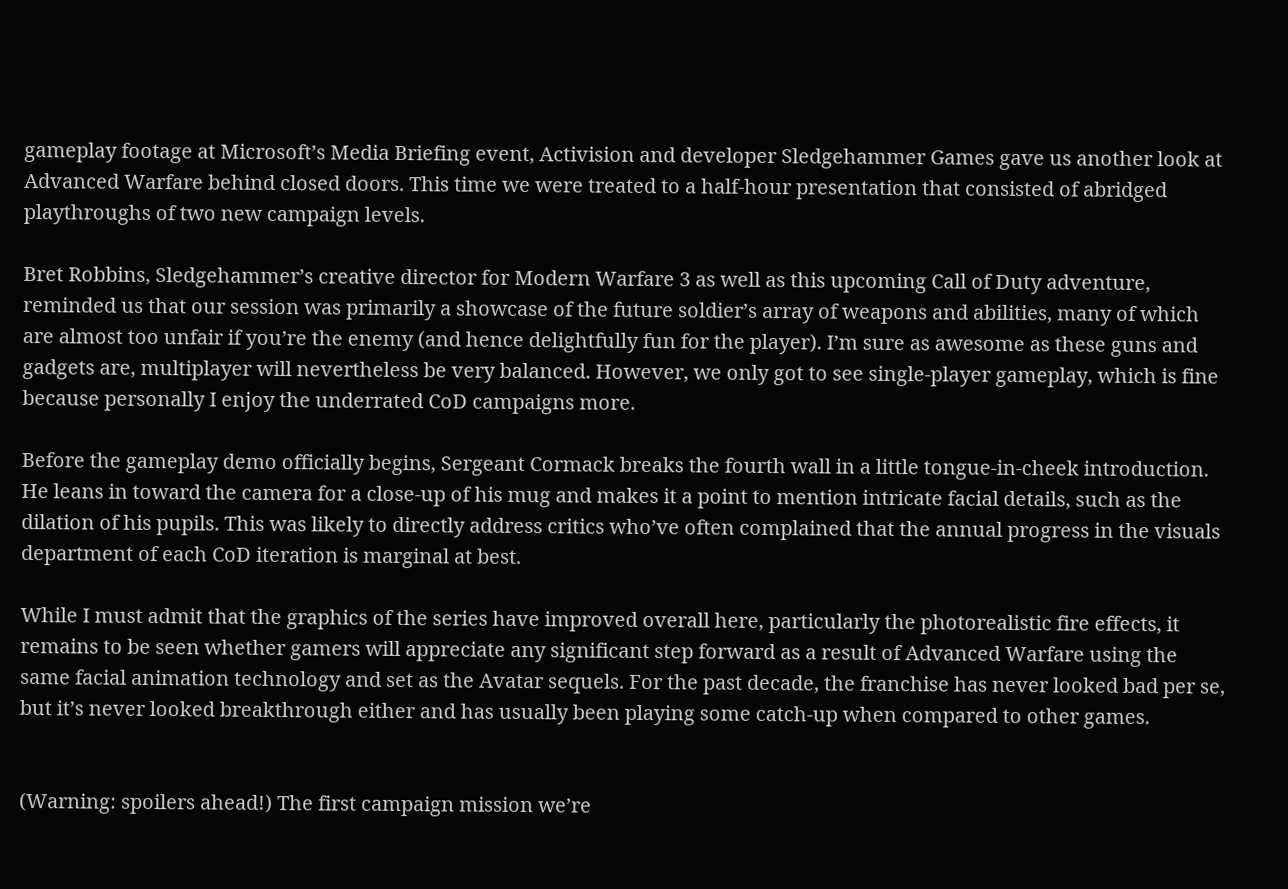gameplay footage at Microsoft’s Media Briefing event, Activision and developer Sledgehammer Games gave us another look at Advanced Warfare behind closed doors. This time we were treated to a half-hour presentation that consisted of abridged playthroughs of two new campaign levels.

Bret Robbins, Sledgehammer’s creative director for Modern Warfare 3 as well as this upcoming Call of Duty adventure, reminded us that our session was primarily a showcase of the future soldier’s array of weapons and abilities, many of which are almost too unfair if you’re the enemy (and hence delightfully fun for the player). I’m sure as awesome as these guns and gadgets are, multiplayer will nevertheless be very balanced. However, we only got to see single-player gameplay, which is fine because personally I enjoy the underrated CoD campaigns more.

Before the gameplay demo officially begins, Sergeant Cormack breaks the fourth wall in a little tongue-in-cheek introduction. He leans in toward the camera for a close-up of his mug and makes it a point to mention intricate facial details, such as the dilation of his pupils. This was likely to directly address critics who’ve often complained that the annual progress in the visuals department of each CoD iteration is marginal at best.

While I must admit that the graphics of the series have improved overall here, particularly the photorealistic fire effects, it remains to be seen whether gamers will appreciate any significant step forward as a result of Advanced Warfare using the same facial animation technology and set as the Avatar sequels. For the past decade, the franchise has never looked bad per se, but it’s never looked breakthrough either and has usually been playing some catch-up when compared to other games.


(Warning: spoilers ahead!) The first campaign mission we’re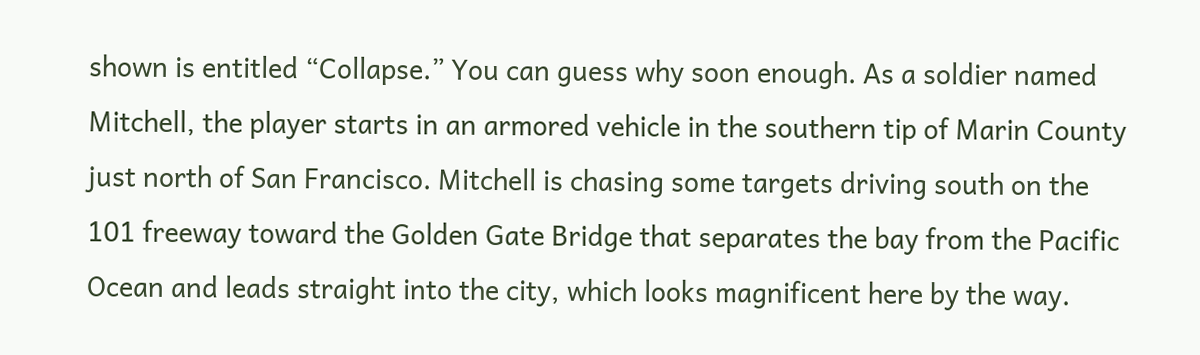shown is entitled “Collapse.” You can guess why soon enough. As a soldier named Mitchell, the player starts in an armored vehicle in the southern tip of Marin County just north of San Francisco. Mitchell is chasing some targets driving south on the 101 freeway toward the Golden Gate Bridge that separates the bay from the Pacific Ocean and leads straight into the city, which looks magnificent here by the way.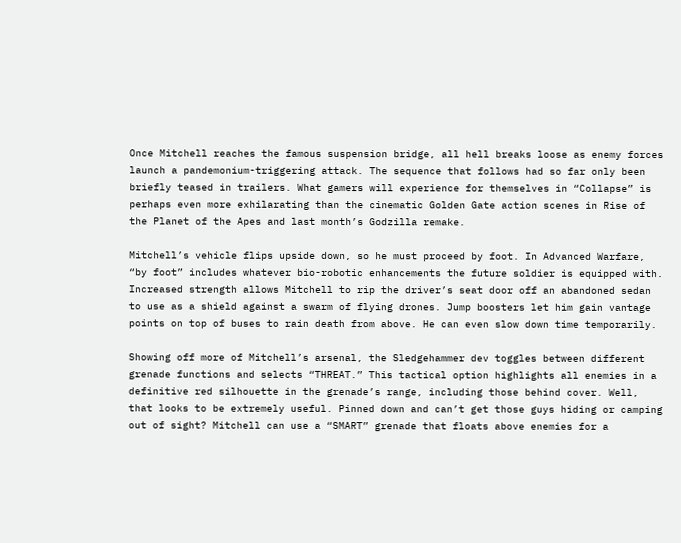Once Mitchell reaches the famous suspension bridge, all hell breaks loose as enemy forces launch a pandemonium-triggering attack. The sequence that follows had so far only been briefly teased in trailers. What gamers will experience for themselves in “Collapse” is perhaps even more exhilarating than the cinematic Golden Gate action scenes in Rise of the Planet of the Apes and last month’s Godzilla remake.

Mitchell’s vehicle flips upside down, so he must proceed by foot. In Advanced Warfare, “by foot” includes whatever bio-robotic enhancements the future soldier is equipped with. Increased strength allows Mitchell to rip the driver’s seat door off an abandoned sedan to use as a shield against a swarm of flying drones. Jump boosters let him gain vantage points on top of buses to rain death from above. He can even slow down time temporarily.

Showing off more of Mitchell’s arsenal, the Sledgehammer dev toggles between different grenade functions and selects “THREAT.” This tactical option highlights all enemies in a definitive red silhouette in the grenade’s range, including those behind cover. Well, that looks to be extremely useful. Pinned down and can’t get those guys hiding or camping out of sight? Mitchell can use a “SMART” grenade that floats above enemies for a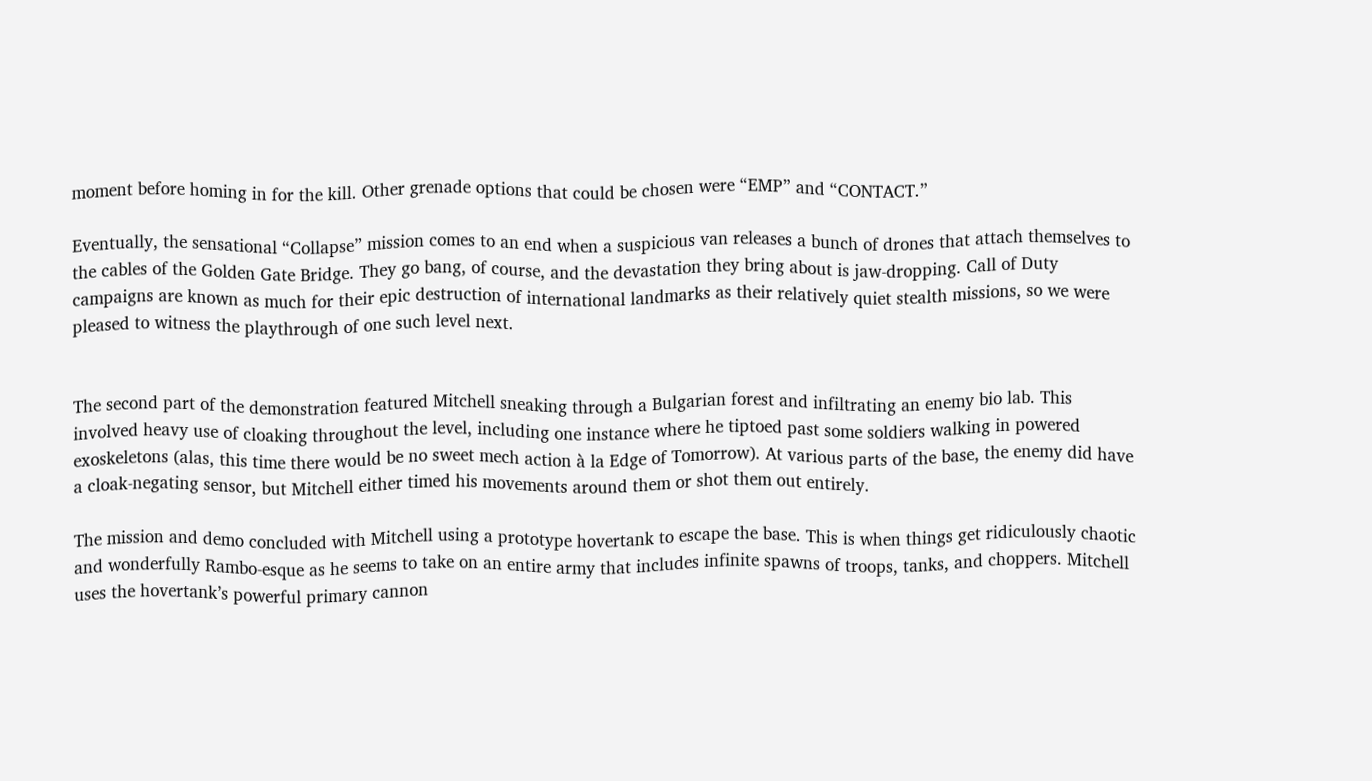moment before homing in for the kill. Other grenade options that could be chosen were “EMP” and “CONTACT.”

Eventually, the sensational “Collapse” mission comes to an end when a suspicious van releases a bunch of drones that attach themselves to the cables of the Golden Gate Bridge. They go bang, of course, and the devastation they bring about is jaw-dropping. Call of Duty campaigns are known as much for their epic destruction of international landmarks as their relatively quiet stealth missions, so we were pleased to witness the playthrough of one such level next.


The second part of the demonstration featured Mitchell sneaking through a Bulgarian forest and infiltrating an enemy bio lab. This involved heavy use of cloaking throughout the level, including one instance where he tiptoed past some soldiers walking in powered exoskeletons (alas, this time there would be no sweet mech action à la Edge of Tomorrow). At various parts of the base, the enemy did have a cloak-negating sensor, but Mitchell either timed his movements around them or shot them out entirely.

The mission and demo concluded with Mitchell using a prototype hovertank to escape the base. This is when things get ridiculously chaotic and wonderfully Rambo-esque as he seems to take on an entire army that includes infinite spawns of troops, tanks, and choppers. Mitchell uses the hovertank’s powerful primary cannon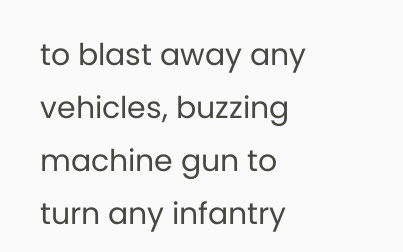to blast away any vehicles, buzzing machine gun to turn any infantry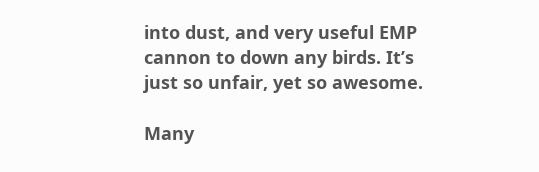into dust, and very useful EMP cannon to down any birds. It’s just so unfair, yet so awesome.

Many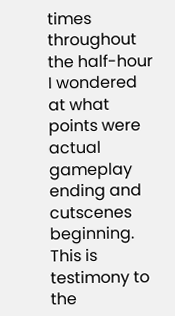times throughout the half-hour I wondered at what points were actual gameplay ending and cutscenes beginning. This is testimony to the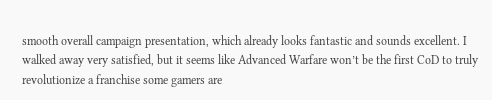smooth overall campaign presentation, which already looks fantastic and sounds excellent. I walked away very satisfied, but it seems like Advanced Warfare won’t be the first CoD to truly revolutionize a franchise some gamers are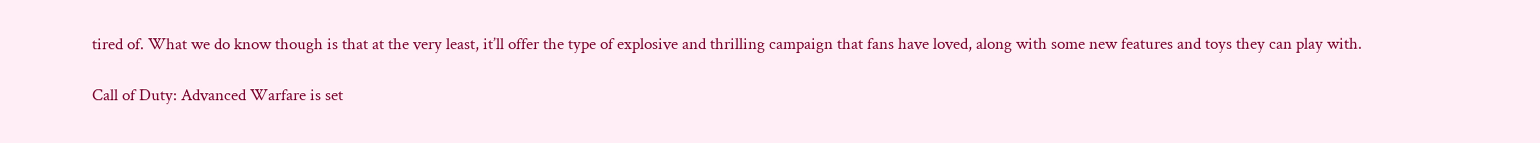tired of. What we do know though is that at the very least, it’ll offer the type of explosive and thrilling campaign that fans have loved, along with some new features and toys they can play with.

Call of Duty: Advanced Warfare is set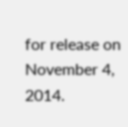for release on November 4, 2014.